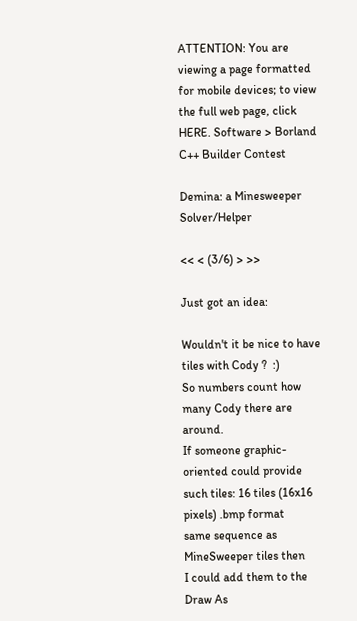ATTENTION: You are viewing a page formatted for mobile devices; to view the full web page, click HERE. Software > Borland C++ Builder Contest

Demina: a Minesweeper Solver/Helper

<< < (3/6) > >>

Just got an idea:

Wouldn't it be nice to have tiles with Cody ?  :)
So numbers count how many Cody there are around.
If someone graphic-oriented could provide such tiles: 16 tiles (16x16 pixels) .bmp format
same sequence as MineSweeper tiles then
I could add them to the Draw As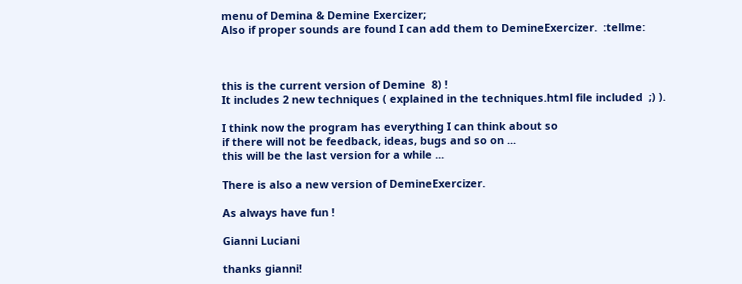menu of Demina & Demine Exercizer;
Also if proper sounds are found I can add them to DemineExercizer.  :tellme:



this is the current version of Demine  8) !
It includes 2 new techniques ( explained in the techniques.html file included  ;) ).

I think now the program has everything I can think about so
if there will not be feedback, ideas, bugs and so on ...
this will be the last version for a while ...

There is also a new version of DemineExercizer.

As always have fun !

Gianni Luciani

thanks gianni!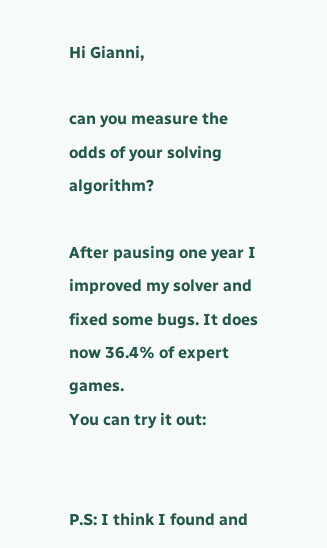Hi Gianni,

can you measure the odds of your solving algorithm?

After pausing one year I improved my solver and fixed some bugs. It does now 36.4% of expert games.
You can try it out:


P.S: I think I found and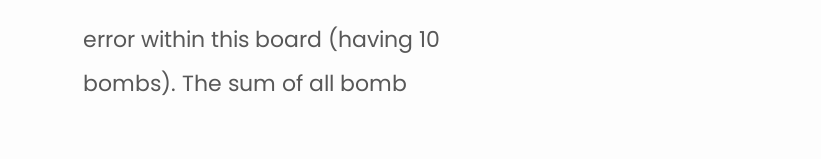error within this board (having 10 bombs). The sum of all bomb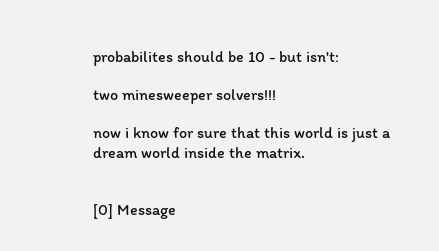probabilites should be 10 - but isn't:

two minesweeper solvers!!!

now i know for sure that this world is just a dream world inside the matrix.


[0] Message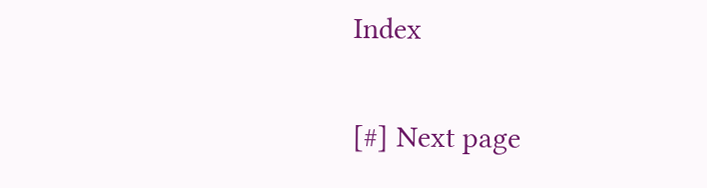Index

[#] Next page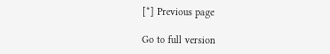[*] Previous page

Go to full version